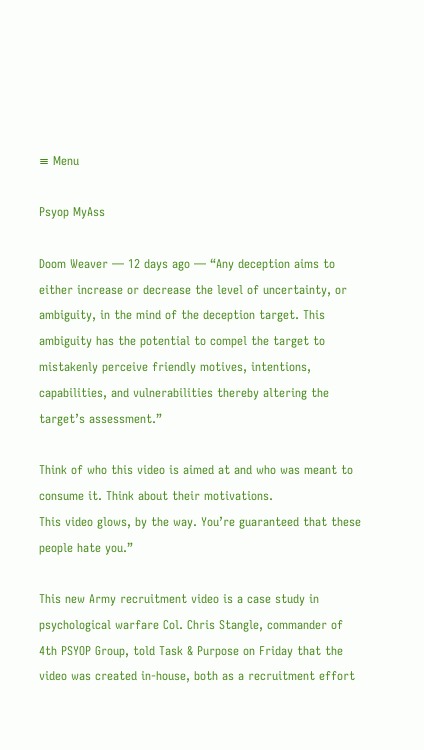≡ Menu

Psyop MyAss

Doom Weaver — 12 days ago — “Any deception aims to either increase or decrease the level of uncertainty, or ambiguity, in the mind of the deception target. This ambiguity has the potential to compel the target to mistakenly perceive friendly motives, intentions, capabilities, and vulnerabilities thereby altering the target’s assessment.”

Think of who this video is aimed at and who was meant to consume it. Think about their motivations.
This video glows, by the way. You’re guaranteed that these people hate you.”

This new Army recruitment video is a case study in psychological warfare Col. Chris Stangle, commander of 4th PSYOP Group, told Task & Purpose on Friday that the video was created in-house, both as a recruitment effort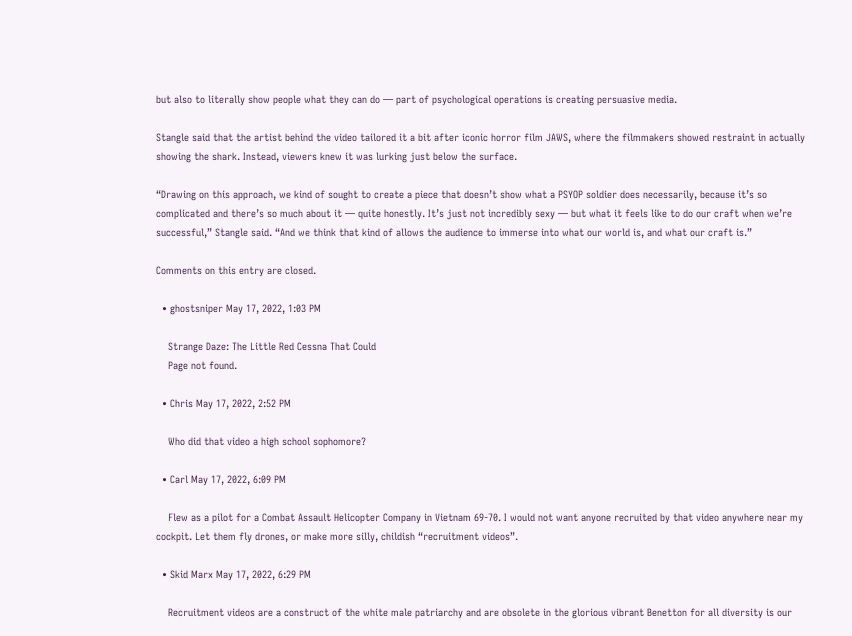but also to literally show people what they can do — part of psychological operations is creating persuasive media.

Stangle said that the artist behind the video tailored it a bit after iconic horror film JAWS, where the filmmakers showed restraint in actually showing the shark. Instead, viewers knew it was lurking just below the surface.

“Drawing on this approach, we kind of sought to create a piece that doesn’t show what a PSYOP soldier does necessarily, because it’s so complicated and there’s so much about it — quite honestly. It’s just not incredibly sexy — but what it feels like to do our craft when we’re successful,” Stangle said. “And we think that kind of allows the audience to immerse into what our world is, and what our craft is.”

Comments on this entry are closed.

  • ghostsniper May 17, 2022, 1:03 PM

    Strange Daze: The Little Red Cessna That Could
    Page not found.

  • Chris May 17, 2022, 2:52 PM

    Who did that video a high school sophomore?

  • Carl May 17, 2022, 6:09 PM

    Flew as a pilot for a Combat Assault Helicopter Company in Vietnam 69-70. I would not want anyone recruited by that video anywhere near my cockpit. Let them fly drones, or make more silly, childish “recruitment videos”.

  • Skid Marx May 17, 2022, 6:29 PM

    Recruitment videos are a construct of the white male patriarchy and are obsolete in the glorious vibrant Benetton for all diversity is our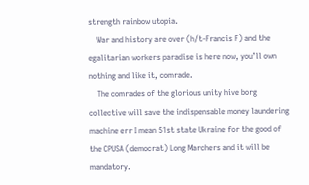strength rainbow utopia.
    War and history are over (h/t-Francis F) and the egalitarian workers paradise is here now, you’ll own nothing and like it, comrade.
    The comrades of the glorious unity hive borg collective will save the indispensable money laundering machine err I mean 51st state Ukraine for the good of the CPUSA (democrat) Long Marchers and it will be mandatory.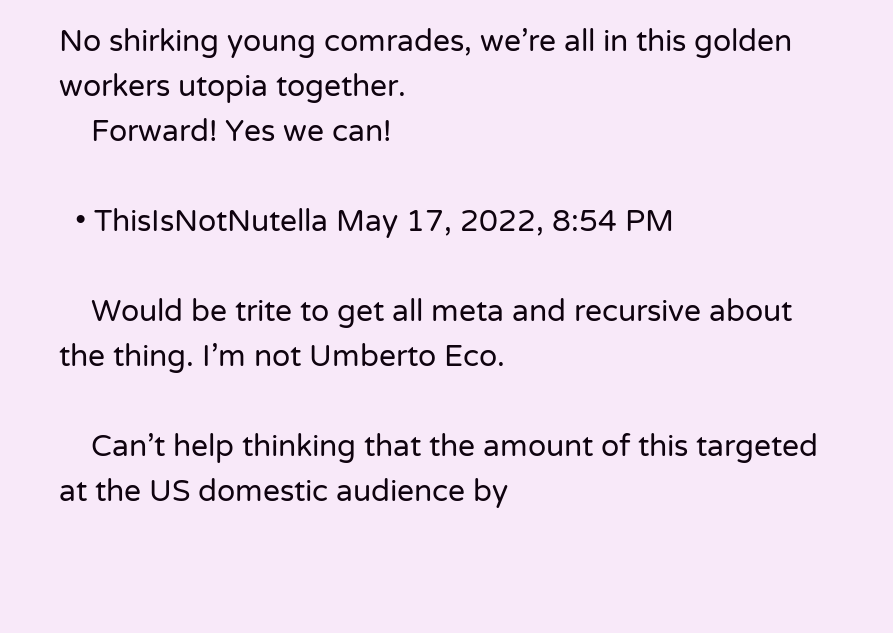No shirking young comrades, we’re all in this golden workers utopia together.
    Forward! Yes we can!

  • ThisIsNotNutella May 17, 2022, 8:54 PM

    Would be trite to get all meta and recursive about the thing. I’m not Umberto Eco.

    Can’t help thinking that the amount of this targeted at the US domestic audience by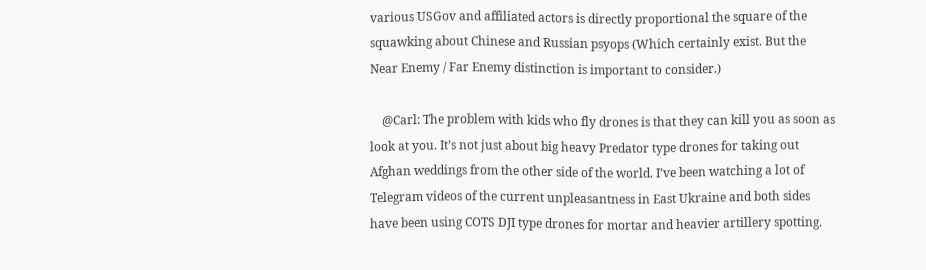various USGov and affiliated actors is directly proportional the square of the squawking about Chinese and Russian psyops (Which certainly exist. But the Near Enemy / Far Enemy distinction is important to consider.)

    @Carl: The problem with kids who fly drones is that they can kill you as soon as look at you. It’s not just about big heavy Predator type drones for taking out Afghan weddings from the other side of the world. I’ve been watching a lot of Telegram videos of the current unpleasantness in East Ukraine and both sides have been using COTS DJI type drones for mortar and heavier artillery spotting.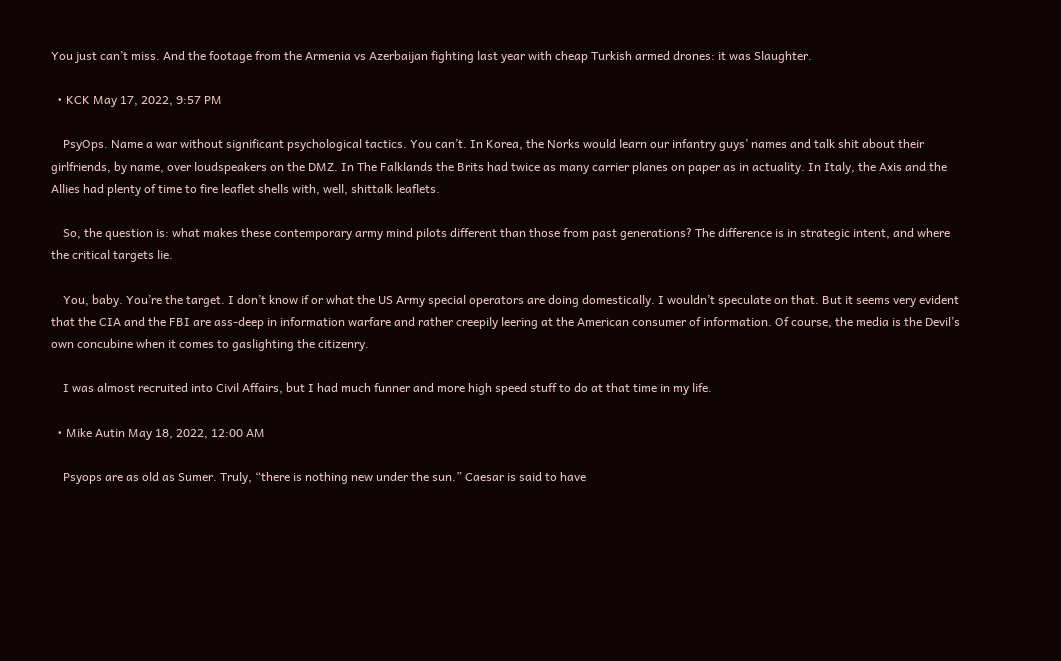You just can’t miss. And the footage from the Armenia vs Azerbaijan fighting last year with cheap Turkish armed drones: it was Slaughter.

  • KCK May 17, 2022, 9:57 PM

    PsyOps. Name a war without significant psychological tactics. You can’t. In Korea, the Norks would learn our infantry guys’ names and talk shit about their girlfriends, by name, over loudspeakers on the DMZ. In The Falklands the Brits had twice as many carrier planes on paper as in actuality. In Italy, the Axis and the Allies had plenty of time to fire leaflet shells with, well, shittalk leaflets.

    So, the question is: what makes these contemporary army mind pilots different than those from past generations? The difference is in strategic intent, and where the critical targets lie.

    You, baby. You’re the target. I don’t know if or what the US Army special operators are doing domestically. I wouldn’t speculate on that. But it seems very evident that the CIA and the FBI are ass-deep in information warfare and rather creepily leering at the American consumer of information. Of course, the media is the Devil’s own concubine when it comes to gaslighting the citizenry.

    I was almost recruited into Civil Affairs, but I had much funner and more high speed stuff to do at that time in my life.

  • Mike Autin May 18, 2022, 12:00 AM

    Psyops are as old as Sumer. Truly, “there is nothing new under the sun.” Caesar is said to have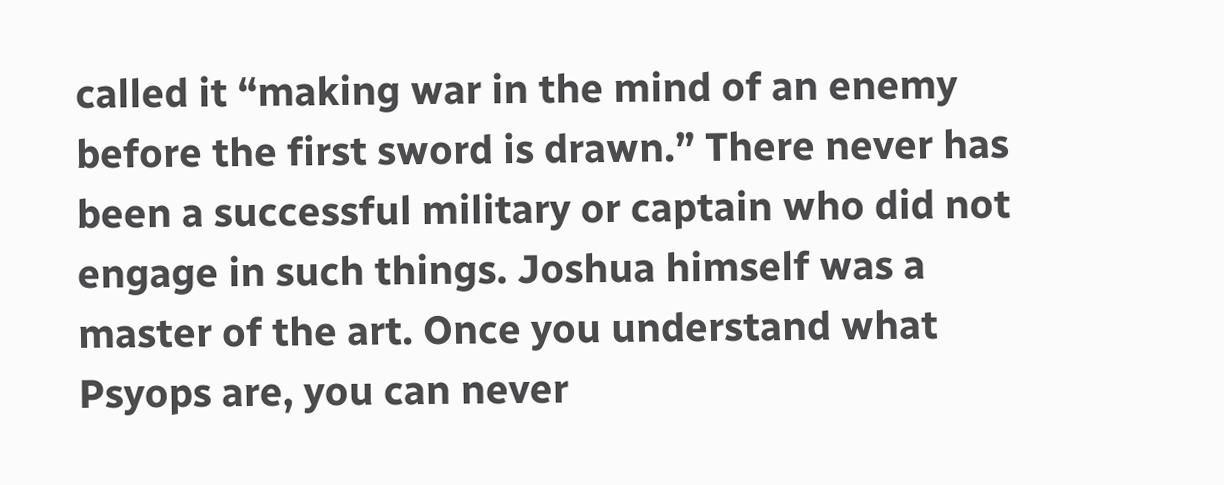called it “making war in the mind of an enemy before the first sword is drawn.” There never has been a successful military or captain who did not engage in such things. Joshua himself was a master of the art. Once you understand what Psyops are, you can never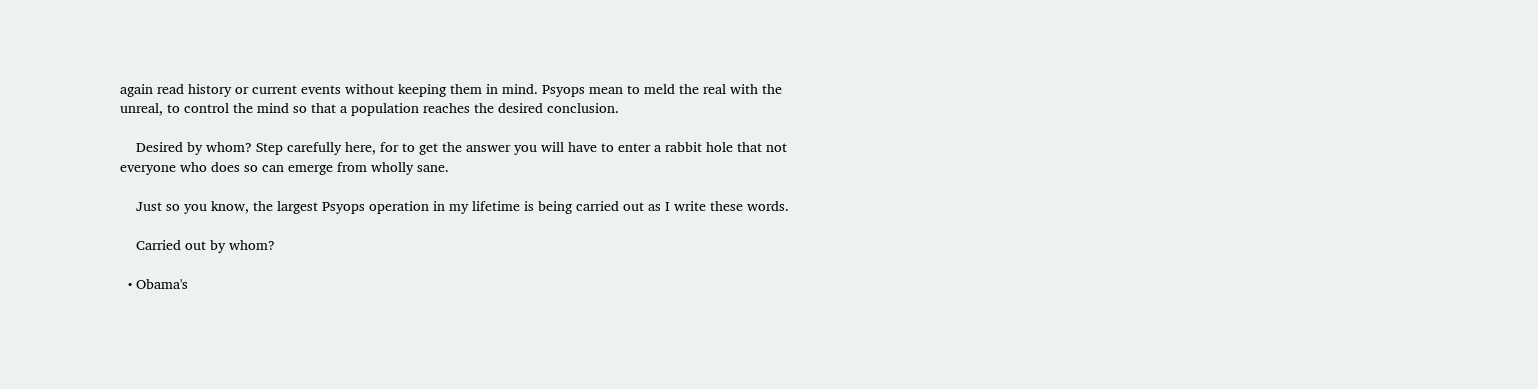again read history or current events without keeping them in mind. Psyops mean to meld the real with the unreal, to control the mind so that a population reaches the desired conclusion.

    Desired by whom? Step carefully here, for to get the answer you will have to enter a rabbit hole that not everyone who does so can emerge from wholly sane.

    Just so you know, the largest Psyops operation in my lifetime is being carried out as I write these words.

    Carried out by whom?

  • Obama's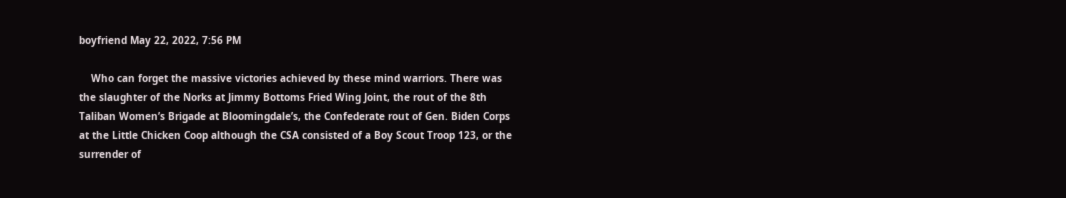boyfriend May 22, 2022, 7:56 PM

    Who can forget the massive victories achieved by these mind warriors. There was the slaughter of the Norks at Jimmy Bottoms Fried Wing Joint, the rout of the 8th Taliban Women’s Brigade at Bloomingdale’s, the Confederate rout of Gen. Biden Corps at the Little Chicken Coop although the CSA consisted of a Boy Scout Troop 123, or the surrender of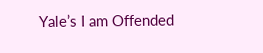Yale’s I am Offended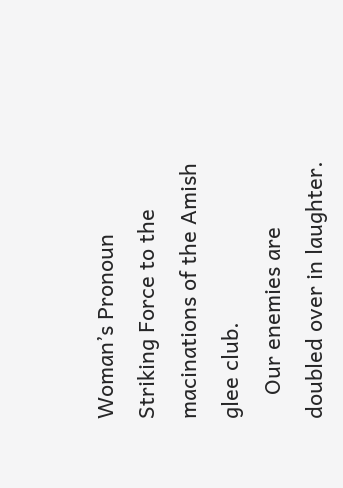Woman’s Pronoun Striking Force to the macinations of the Amish glee club.
    Our enemies are doubled over in laughter.